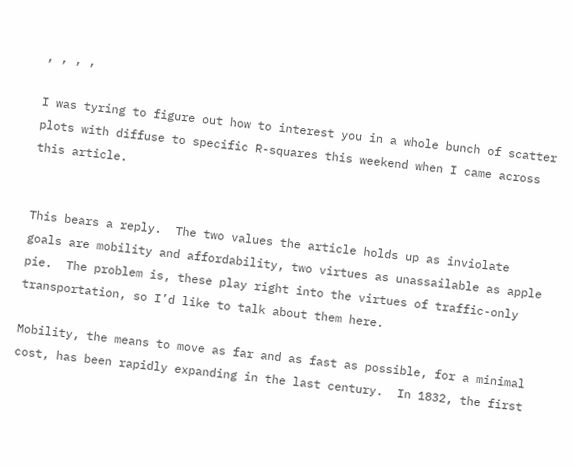, , , ,

I was tyring to figure out how to interest you in a whole bunch of scatter plots with diffuse to specific R-squares this weekend when I came across this article.


This bears a reply.  The two values the article holds up as inviolate goals are mobility and affordability, two virtues as unassailable as apple pie.  The problem is, these play right into the virtues of traffic-only transportation, so I’d like to talk about them here.

Mobility, the means to move as far and as fast as possible, for a minimal cost, has been rapidly expanding in the last century.  In 1832, the first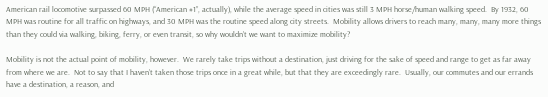American rail locomotive surpassed 60 MPH (“American #1”, actually), while the average speed in cities was still 3 MPH horse/human walking speed.  By 1932, 60 MPH was routine for all traffic on highways, and 30 MPH was the routine speed along city streets.  Mobility allows drivers to reach many, many, many more things than they could via walking, biking, ferry, or even transit, so why wouldn’t we want to maximize mobility?

Mobility is not the actual point of mobility, however.  We rarely take trips without a destination, just driving for the sake of speed and range to get as far away from where we are.  Not to say that I haven’t taken those trips once in a great while, but that they are exceedingly rare.  Usually, our commutes and our errands have a destination, a reason, and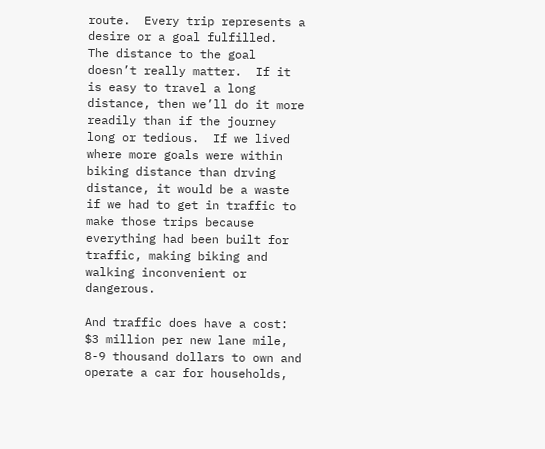route.  Every trip represents a desire or a goal fulfilled.  The distance to the goal doesn’t really matter.  If it is easy to travel a long distance, then we’ll do it more readily than if the journey long or tedious.  If we lived where more goals were within biking distance than drving distance, it would be a waste if we had to get in traffic to make those trips because everything had been built for traffic, making biking and walking inconvenient or dangerous.

And traffic does have a cost: $3 million per new lane mile, 8-9 thousand dollars to own and operate a car for households,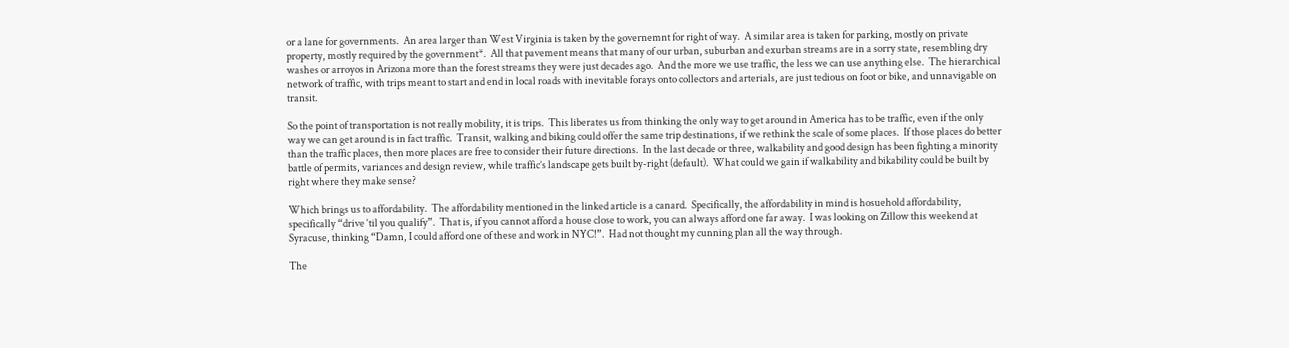or a lane for governments.  An area larger than West Virginia is taken by the governemnt for right of way.  A similar area is taken for parking, mostly on private property, mostly required by the government*.  All that pavement means that many of our urban, suburban and exurban streams are in a sorry state, resembling dry washes or arroyos in Arizona more than the forest streams they were just decades ago.  And the more we use traffic, the less we can use anything else.  The hierarchical network of traffic, with trips meant to start and end in local roads with inevitable forays onto collectors and arterials, are just tedious on foot or bike, and unnavigable on transit.

So the point of transportation is not really mobility, it is trips.  This liberates us from thinking the only way to get around in America has to be traffic, even if the only way we can get around is in fact traffic.  Transit, walking and biking could offer the same trip destinations, if we rethink the scale of some places.  If those places do better than the traffic places, then more places are free to consider their future directions.  In the last decade or three, walkability and good design has been fighting a minority battle of permits, variances and design review, while traffic’s landscape gets built by-right (default).  What could we gain if walkability and bikability could be built by right where they make sense?

Which brings us to affordability.  The affordability mentioned in the linked article is a canard.  Specifically, the affordability in mind is hosuehold affordability, specifically “drive ‘til you qualify”.  That is, if you cannot afford a house close to work, you can always afford one far away.  I was looking on Zillow this weekend at Syracuse, thinking “Damn, I could afford one of these and work in NYC!”.  Had not thought my cunning plan all the way through.

The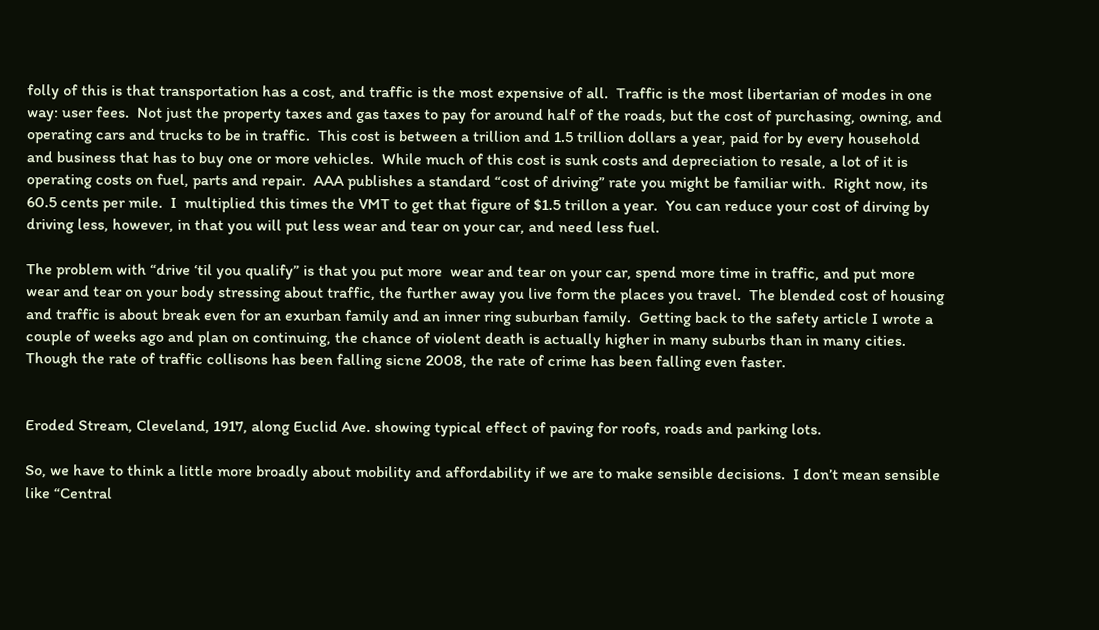folly of this is that transportation has a cost, and traffic is the most expensive of all.  Traffic is the most libertarian of modes in one way: user fees.  Not just the property taxes and gas taxes to pay for around half of the roads, but the cost of purchasing, owning, and operating cars and trucks to be in traffic.  This cost is between a trillion and 1.5 trillion dollars a year, paid for by every household and business that has to buy one or more vehicles.  While much of this cost is sunk costs and depreciation to resale, a lot of it is operating costs on fuel, parts and repair.  AAA publishes a standard “cost of driving” rate you might be familiar with.  Right now, its 60.5 cents per mile.  I  multiplied this times the VMT to get that figure of $1.5 trillon a year.  You can reduce your cost of dirving by driving less, however, in that you will put less wear and tear on your car, and need less fuel.

The problem with “drive ‘til you qualify” is that you put more  wear and tear on your car, spend more time in traffic, and put more wear and tear on your body stressing about traffic, the further away you live form the places you travel.  The blended cost of housing and traffic is about break even for an exurban family and an inner ring suburban family.  Getting back to the safety article I wrote a couple of weeks ago and plan on continuing, the chance of violent death is actually higher in many suburbs than in many cities.  Though the rate of traffic collisons has been falling sicne 2008, the rate of crime has been falling even faster.


Eroded Stream, Cleveland, 1917, along Euclid Ave. showing typical effect of paving for roofs, roads and parking lots.

So, we have to think a little more broadly about mobility and affordability if we are to make sensible decisions.  I don’t mean sensible like “Central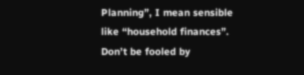Planning”, I mean sensible like “household finances”.  Don’t be fooled by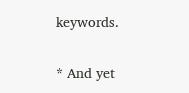keywords.

* And yet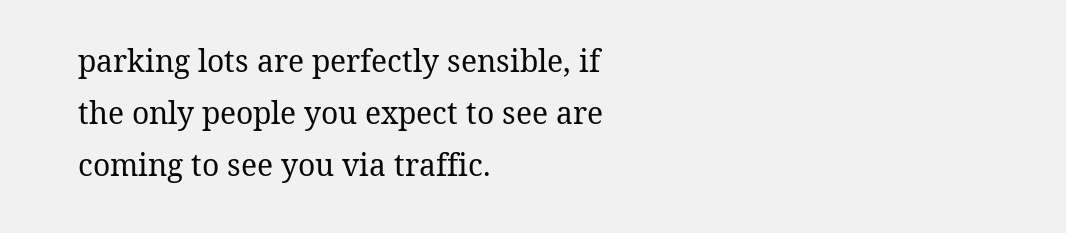parking lots are perfectly sensible, if the only people you expect to see are coming to see you via traffic.